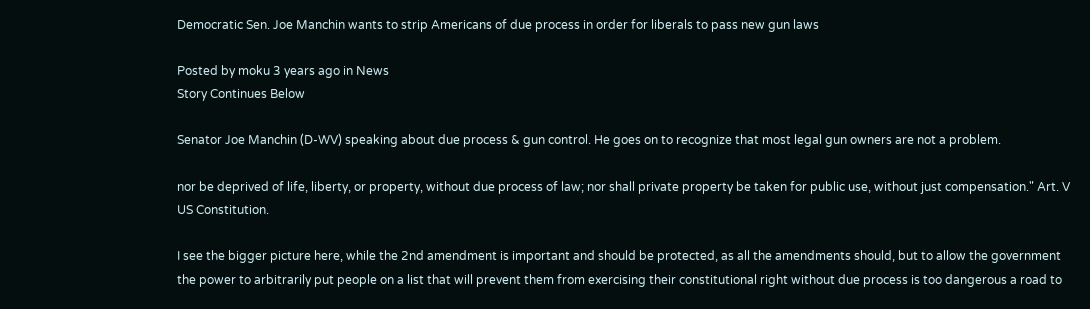Democratic Sen. Joe Manchin wants to strip Americans of due process in order for liberals to pass new gun laws

Posted by moku 3 years ago in News
Story Continues Below

Senator Joe Manchin (D-WV) speaking about due process & gun control. He goes on to recognize that most legal gun owners are not a problem.

nor be deprived of life, liberty, or property, without due process of law; nor shall private property be taken for public use, without just compensation." Art. V US Constitution.

I see the bigger picture here, while the 2nd amendment is important and should be protected, as all the amendments should, but to allow the government the power to arbitrarily put people on a list that will prevent them from exercising their constitutional right without due process is too dangerous a road to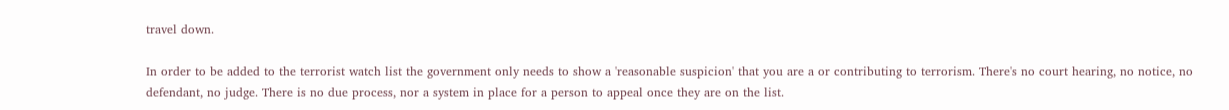travel down.

In order to be added to the terrorist watch list the government only needs to show a 'reasonable suspicion' that you are a or contributing to terrorism. There's no court hearing, no notice, no defendant, no judge. There is no due process, nor a system in place for a person to appeal once they are on the list.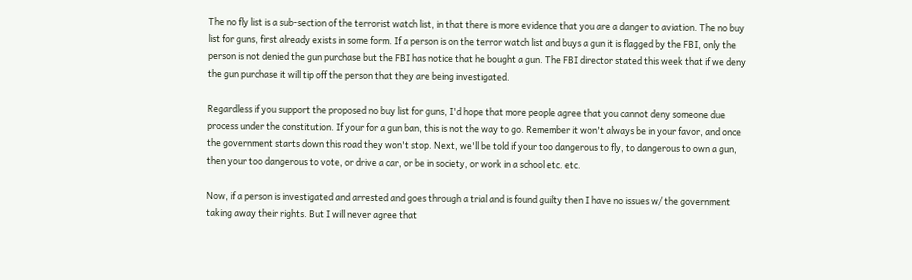The no fly list is a sub-section of the terrorist watch list, in that there is more evidence that you are a danger to aviation. The no buy list for guns, first already exists in some form. If a person is on the terror watch list and buys a gun it is flagged by the FBI, only the person is not denied the gun purchase but the FBI has notice that he bought a gun. The FBI director stated this week that if we deny the gun purchase it will tip off the person that they are being investigated.

Regardless if you support the proposed no buy list for guns, I'd hope that more people agree that you cannot deny someone due process under the constitution. If your for a gun ban, this is not the way to go. Remember it won't always be in your favor, and once the government starts down this road they won't stop. Next, we'll be told if your too dangerous to fly, to dangerous to own a gun, then your too dangerous to vote, or drive a car, or be in society, or work in a school etc. etc.

Now, if a person is investigated and arrested and goes through a trial and is found guilty then I have no issues w/ the government taking away their rights. But I will never agree that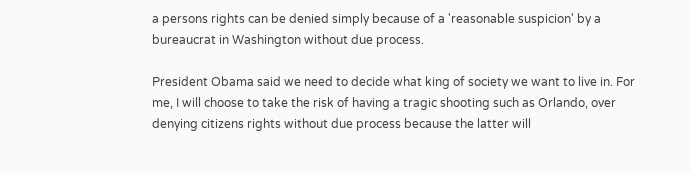a persons rights can be denied simply because of a 'reasonable suspicion' by a bureaucrat in Washington without due process.

President Obama said we need to decide what king of society we want to live in. For me, I will choose to take the risk of having a tragic shooting such as Orlando, over denying citizens rights without due process because the latter will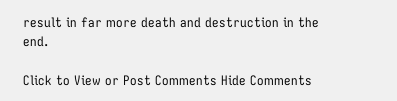result in far more death and destruction in the end.

Click to View or Post Comments Hide Comments